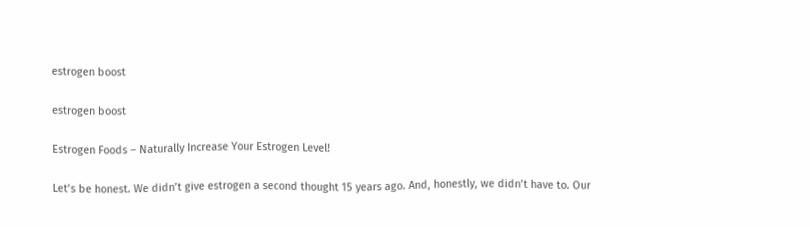estrogen boost

estrogen boost

Estrogen Foods – Naturally Increase Your Estrogen Level!

Let’s be honest. We didn’t give estrogen a second thought 15 years ago. And, honestly, we didn’t have to. Our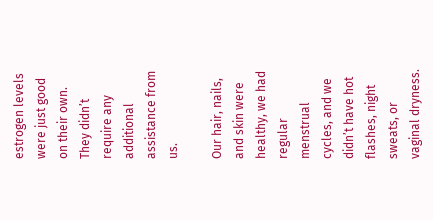estrogen levels were just good on their own. They didn’t require any additional assistance from us.

Our hair, nails, and skin were healthy, we had regular menstrual cycles, and we didn’t have hot flashes, night sweats, or vaginal dryness.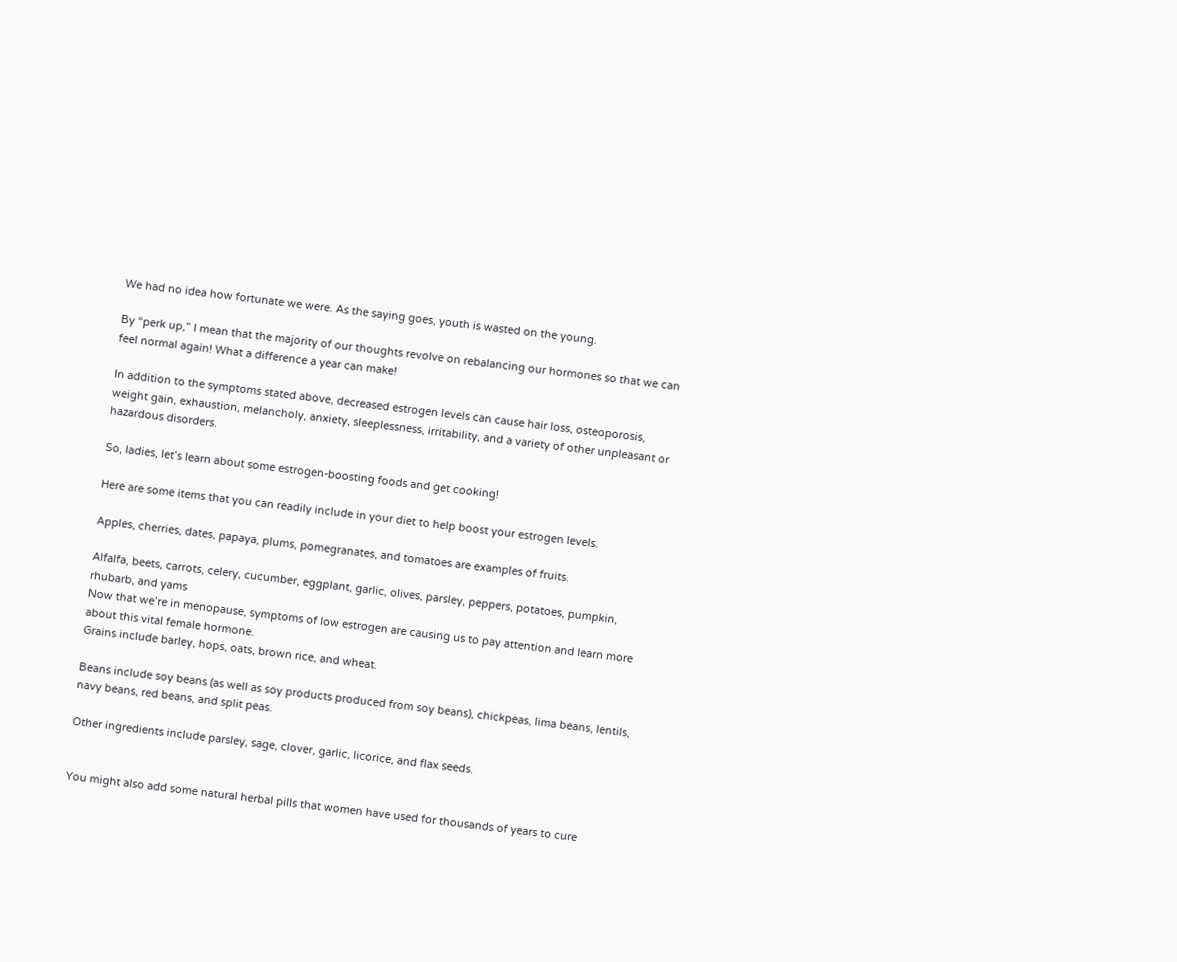We had no idea how fortunate we were. As the saying goes, youth is wasted on the young.

By “perk up,” I mean that the majority of our thoughts revolve on rebalancing our hormones so that we can feel normal again! What a difference a year can make!

In addition to the symptoms stated above, decreased estrogen levels can cause hair loss, osteoporosis, weight gain, exhaustion, melancholy, anxiety, sleeplessness, irritability, and a variety of other unpleasant or hazardous disorders.

So, ladies, let’s learn about some estrogen-boosting foods and get cooking!

Here are some items that you can readily include in your diet to help boost your estrogen levels.

Apples, cherries, dates, papaya, plums, pomegranates, and tomatoes are examples of fruits.

Alfalfa, beets, carrots, celery, cucumber, eggplant, garlic, olives, parsley, peppers, potatoes, pumpkin, rhubarb, and yams
Now that we’re in menopause, symptoms of low estrogen are causing us to pay attention and learn more about this vital female hormone.
Grains include barley, hops, oats, brown rice, and wheat.

Beans include soy beans (as well as soy products produced from soy beans), chickpeas, lima beans, lentils, navy beans, red beans, and split peas.

Other ingredients include parsley, sage, clover, garlic, licorice, and flax seeds.


You might also add some natural herbal pills that women have used for thousands of years to cure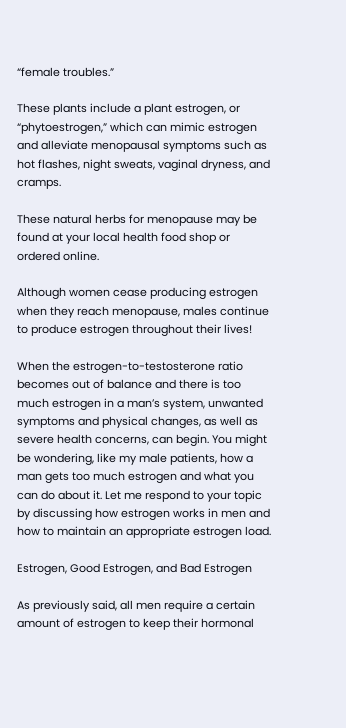“female troubles.”

These plants include a plant estrogen, or “phytoestrogen,” which can mimic estrogen and alleviate menopausal symptoms such as hot flashes, night sweats, vaginal dryness, and cramps.

These natural herbs for menopause may be found at your local health food shop or ordered online.

Although women cease producing estrogen when they reach menopause, males continue to produce estrogen throughout their lives!

When the estrogen-to-testosterone ratio becomes out of balance and there is too much estrogen in a man’s system, unwanted symptoms and physical changes, as well as severe health concerns, can begin. You might be wondering, like my male patients, how a man gets too much estrogen and what you can do about it. Let me respond to your topic by discussing how estrogen works in men and how to maintain an appropriate estrogen load.

Estrogen, Good Estrogen, and Bad Estrogen

As previously said, all men require a certain amount of estrogen to keep their hormonal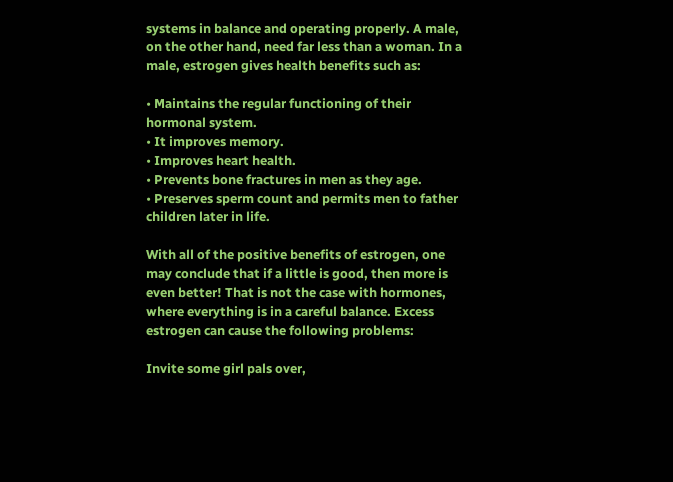systems in balance and operating properly. A male, on the other hand, need far less than a woman. In a male, estrogen gives health benefits such as:

• Maintains the regular functioning of their hormonal system.
• It improves memory.
• Improves heart health.
• Prevents bone fractures in men as they age.
• Preserves sperm count and permits men to father children later in life.

With all of the positive benefits of estrogen, one may conclude that if a little is good, then more is even better! That is not the case with hormones, where everything is in a careful balance. Excess estrogen can cause the following problems:

Invite some girl pals over,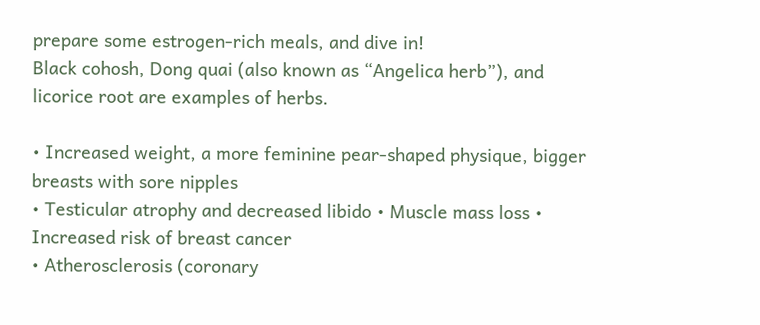prepare some estrogen-rich meals, and dive in!
Black cohosh, Dong quai (also known as “Angelica herb”), and licorice root are examples of herbs.

• Increased weight, a more feminine pear-shaped physique, bigger breasts with sore nipples
• Testicular atrophy and decreased libido • Muscle mass loss • Increased risk of breast cancer
• Atherosclerosis (coronary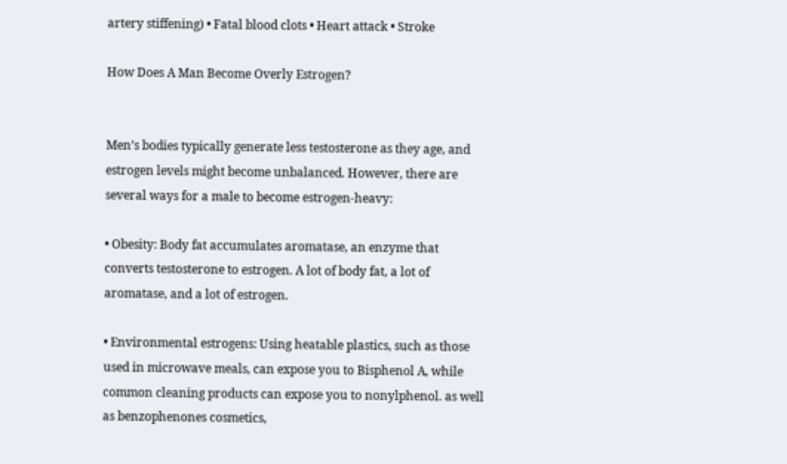artery stiffening) • Fatal blood clots • Heart attack • Stroke

How Does A Man Become Overly Estrogen?


Men’s bodies typically generate less testosterone as they age, and estrogen levels might become unbalanced. However, there are several ways for a male to become estrogen-heavy:

• Obesity: Body fat accumulates aromatase, an enzyme that converts testosterone to estrogen. A lot of body fat, a lot of aromatase, and a lot of estrogen.

• Environmental estrogens: Using heatable plastics, such as those used in microwave meals, can expose you to Bisphenol A, while common cleaning products can expose you to nonylphenol. as well as benzophenones cosmetics,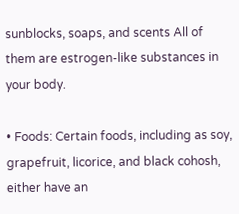sunblocks, soaps, and scents All of them are estrogen-like substances in your body.

• Foods: Certain foods, including as soy, grapefruit, licorice, and black cohosh, either have an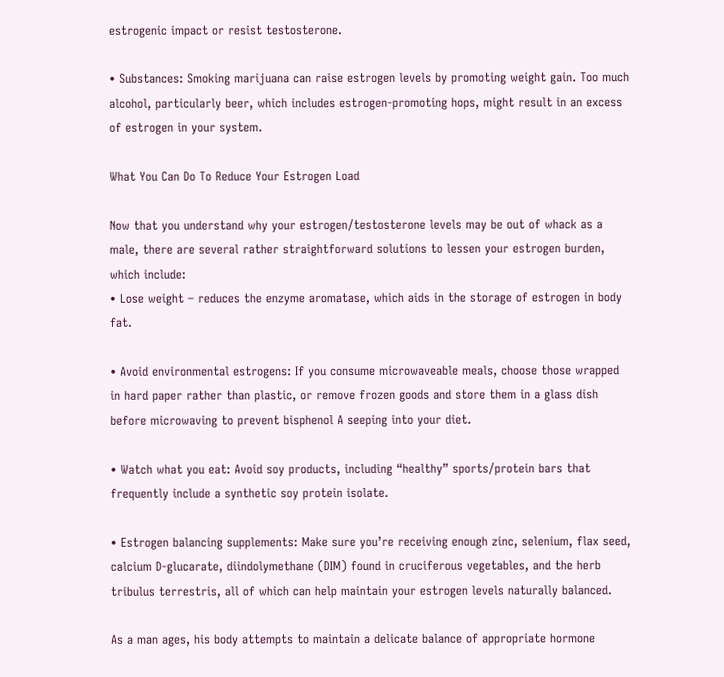estrogenic impact or resist testosterone.

• Substances: Smoking marijuana can raise estrogen levels by promoting weight gain. Too much alcohol, particularly beer, which includes estrogen-promoting hops, might result in an excess of estrogen in your system.

What You Can Do To Reduce Your Estrogen Load

Now that you understand why your estrogen/testosterone levels may be out of whack as a male, there are several rather straightforward solutions to lessen your estrogen burden, which include:
• Lose weight – reduces the enzyme aromatase, which aids in the storage of estrogen in body fat.

• Avoid environmental estrogens: If you consume microwaveable meals, choose those wrapped in hard paper rather than plastic, or remove frozen goods and store them in a glass dish before microwaving to prevent bisphenol A seeping into your diet.

• Watch what you eat: Avoid soy products, including “healthy” sports/protein bars that frequently include a synthetic soy protein isolate.

• Estrogen balancing supplements: Make sure you’re receiving enough zinc, selenium, flax seed, calcium D-glucarate, diindolymethane (DIM) found in cruciferous vegetables, and the herb tribulus terrestris, all of which can help maintain your estrogen levels naturally balanced.

As a man ages, his body attempts to maintain a delicate balance of appropriate hormone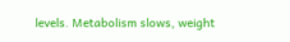levels. Metabolism slows, weight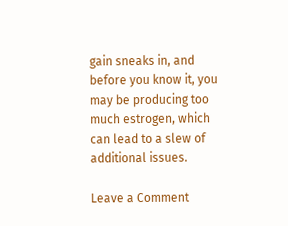gain sneaks in, and before you know it, you may be producing too much estrogen, which can lead to a slew of additional issues.

Leave a Comment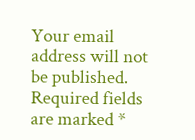Your email address will not be published. Required fields are marked *